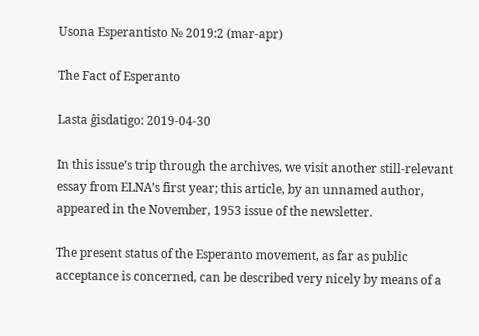Usona Esperantisto № 2019:2 (mar-apr)

The Fact of Esperanto

Lasta ĝisdatigo: 2019-04-30

In this issue’s trip through the archives, we visit another still-relevant essay from ELNA’s first year; this article, by an unnamed author, appeared in the November, 1953 issue of the newsletter.

The present status of the Esperanto movement, as far as public acceptance is concerned, can be described very nicely by means of a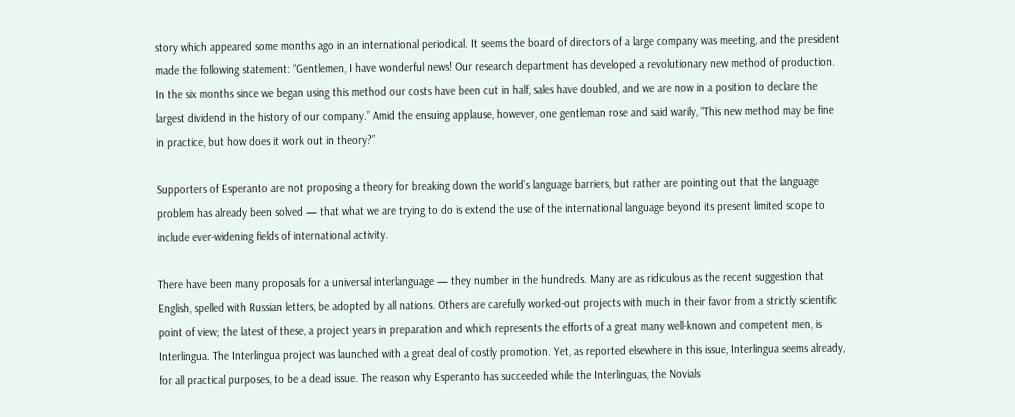story which appeared some months ago in an international periodical. It seems the board of directors of a large company was meeting, and the president made the following statement: “Gentlemen, I have wonderful news! Our research department has developed a revolutionary new method of production. In the six months since we began using this method our costs have been cut in half, sales have doubled, and we are now in a position to declare the largest dividend in the history of our company.” Amid the ensuing applause, however, one gentleman rose and said warily, “This new method may be fine in practice, but how does it work out in theory?”

Supporters of Esperanto are not proposing a theory for breaking down the world’s language barriers, but rather are pointing out that the language problem has already been solved — that what we are trying to do is extend the use of the international language beyond its present limited scope to include ever-widening fields of international activity.

There have been many proposals for a universal interlanguage — they number in the hundreds. Many are as ridiculous as the recent suggestion that English, spelled with Russian letters, be adopted by all nations. Others are carefully worked-out projects with much in their favor from a strictly scientific point of view; the latest of these, a project years in preparation and which represents the efforts of a great many well-known and competent men, is Interlingua. The Interlingua project was launched with a great deal of costly promotion. Yet, as reported elsewhere in this issue, Interlingua seems already, for all practical purposes, to be a dead issue. The reason why Esperanto has succeeded while the Interlinguas, the Novials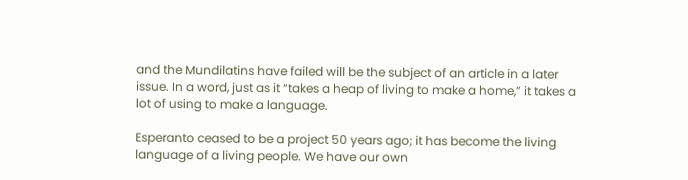and the Mundilatins have failed will be the subject of an article in a later issue. In a word, just as it “takes a heap of living to make a home,” it takes a lot of using to make a language.

Esperanto ceased to be a project 50 years ago; it has become the living language of a living people. We have our own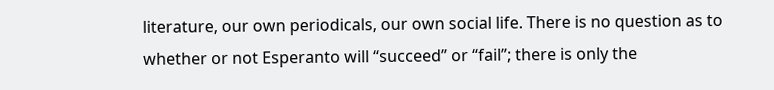literature, our own periodicals, our own social life. There is no question as to whether or not Esperanto will “succeed” or “fail”; there is only the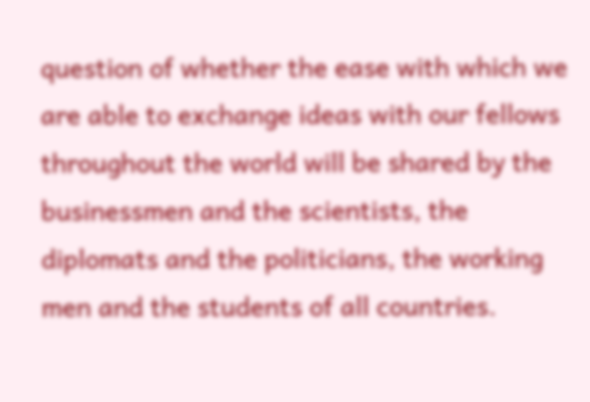question of whether the ease with which we are able to exchange ideas with our fellows throughout the world will be shared by the businessmen and the scientists, the diplomats and the politicians, the working men and the students of all countries.